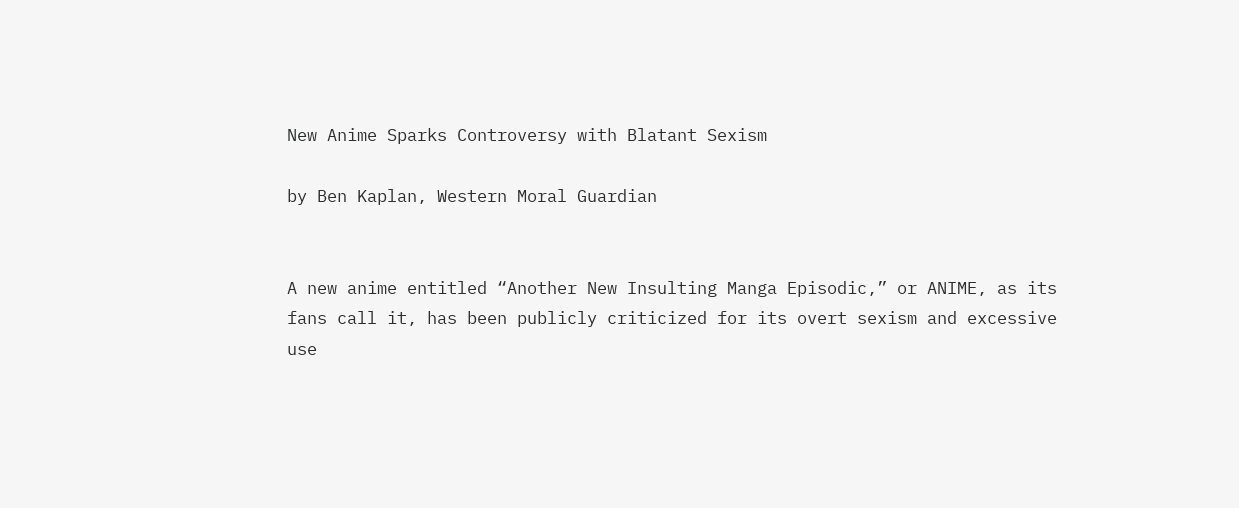New Anime Sparks Controversy with Blatant Sexism

by Ben Kaplan, Western Moral Guardian


A new anime entitled “Another New Insulting Manga Episodic,” or ANIME, as its fans call it, has been publicly criticized for its overt sexism and excessive use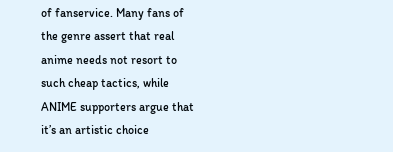of fanservice. Many fans of the genre assert that real anime needs not resort to such cheap tactics, while ANIME supporters argue that it’s an artistic choice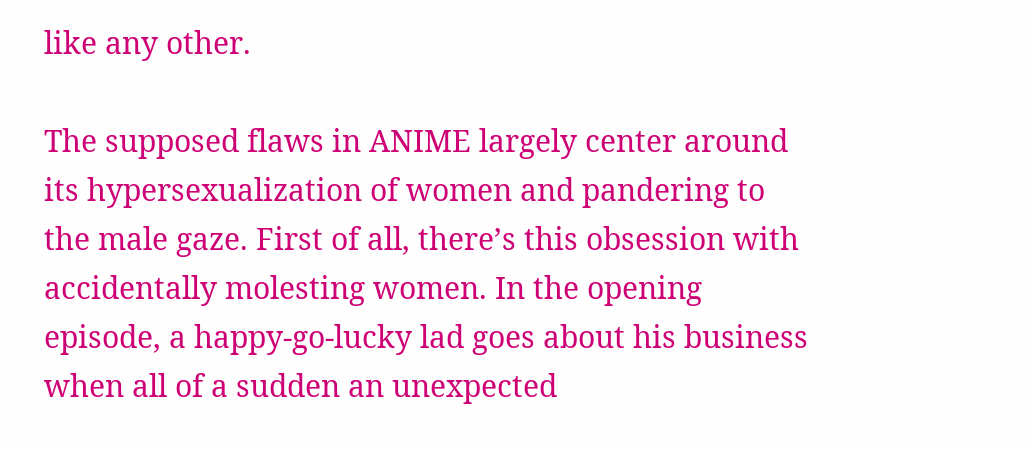like any other.

The supposed flaws in ANIME largely center around its hypersexualization of women and pandering to the male gaze. First of all, there’s this obsession with accidentally molesting women. In the opening episode, a happy-go-lucky lad goes about his business when all of a sudden an unexpected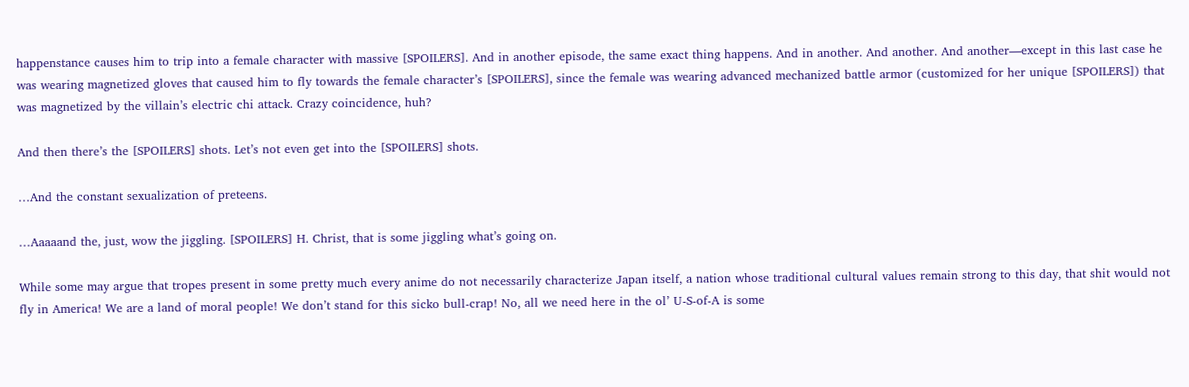happenstance causes him to trip into a female character with massive [SPOILERS]. And in another episode, the same exact thing happens. And in another. And another. And another—except in this last case he was wearing magnetized gloves that caused him to fly towards the female character’s [SPOILERS], since the female was wearing advanced mechanized battle armor (customized for her unique [SPOILERS]) that was magnetized by the villain’s electric chi attack. Crazy coincidence, huh?

And then there’s the [SPOILERS] shots. Let’s not even get into the [SPOILERS] shots.

…And the constant sexualization of preteens.

…Aaaaand the, just, wow the jiggling. [SPOILERS] H. Christ, that is some jiggling what’s going on.

While some may argue that tropes present in some pretty much every anime do not necessarily characterize Japan itself, a nation whose traditional cultural values remain strong to this day, that shit would not fly in America! We are a land of moral people! We don’t stand for this sicko bull-crap! No, all we need here in the ol’ U-S-of-A is some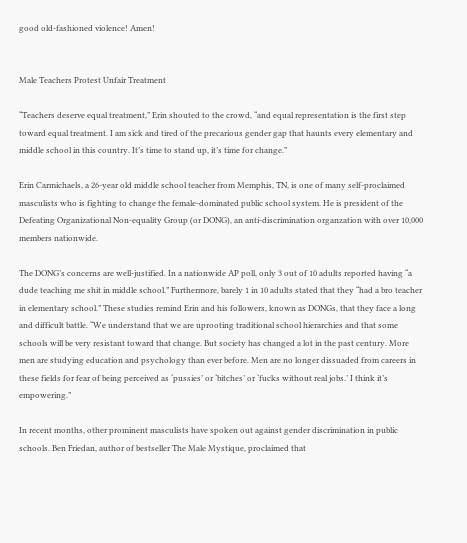good old-fashioned violence! Amen!


Male Teachers Protest Unfair Treatment

“Teachers deserve equal treatment,” Erin shouted to the crowd, “and equal representation is the first step toward equal treatment. I am sick and tired of the precarious gender gap that haunts every elementary and middle school in this country. It’s time to stand up, it’s time for change.”

Erin Carmichaels, a 26-year old middle school teacher from Memphis, TN, is one of many self-proclaimed masculists who is fighting to change the female-dominated public school system. He is president of the Defeating Organizational Non-equality Group (or DONG), an anti-discrimination organzation with over 10,000 members nationwide.

The DONG’s concerns are well-justified. In a nationwide AP poll, only 3 out of 10 adults reported having “a dude teaching me shit in middle school.” Furthermore, barely 1 in 10 adults stated that they “had a bro teacher in elementary school.” These studies remind Erin and his followers, known as DONGs, that they face a long and difficult battle. “We understand that we are uprooting traditional school hierarchies and that some schools will be very resistant toward that change. But society has changed a lot in the past century. More men are studying education and psychology than ever before. Men are no longer dissuaded from careers in these fields for fear of being perceived as ‘pussies’ or ‘bitches’ or ‘fucks without real jobs.’ I think it’s empowering.”

In recent months, other prominent masculists have spoken out against gender discrimination in public schools. Ben Friedan, author of bestseller The Male Mystique, proclaimed that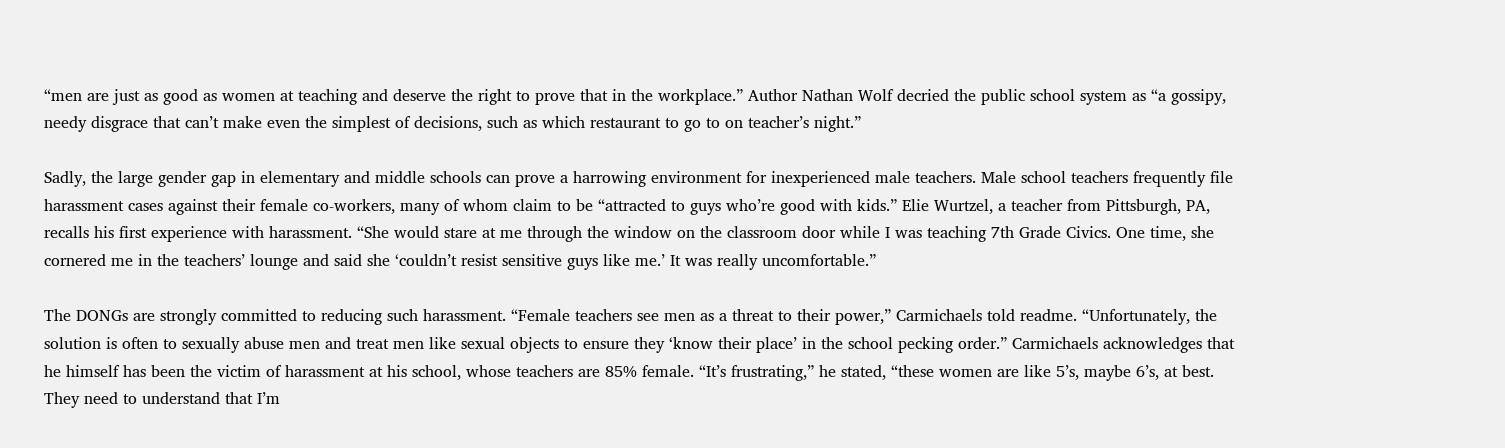“men are just as good as women at teaching and deserve the right to prove that in the workplace.” Author Nathan Wolf decried the public school system as “a gossipy, needy disgrace that can’t make even the simplest of decisions, such as which restaurant to go to on teacher’s night.”

Sadly, the large gender gap in elementary and middle schools can prove a harrowing environment for inexperienced male teachers. Male school teachers frequently file harassment cases against their female co-workers, many of whom claim to be “attracted to guys who’re good with kids.” Elie Wurtzel, a teacher from Pittsburgh, PA, recalls his first experience with harassment. “She would stare at me through the window on the classroom door while I was teaching 7th Grade Civics. One time, she cornered me in the teachers’ lounge and said she ‘couldn’t resist sensitive guys like me.’ It was really uncomfortable.”

The DONGs are strongly committed to reducing such harassment. “Female teachers see men as a threat to their power,” Carmichaels told readme. “Unfortunately, the solution is often to sexually abuse men and treat men like sexual objects to ensure they ‘know their place’ in the school pecking order.” Carmichaels acknowledges that he himself has been the victim of harassment at his school, whose teachers are 85% female. “It’s frustrating,” he stated, “these women are like 5’s, maybe 6’s, at best. They need to understand that I’m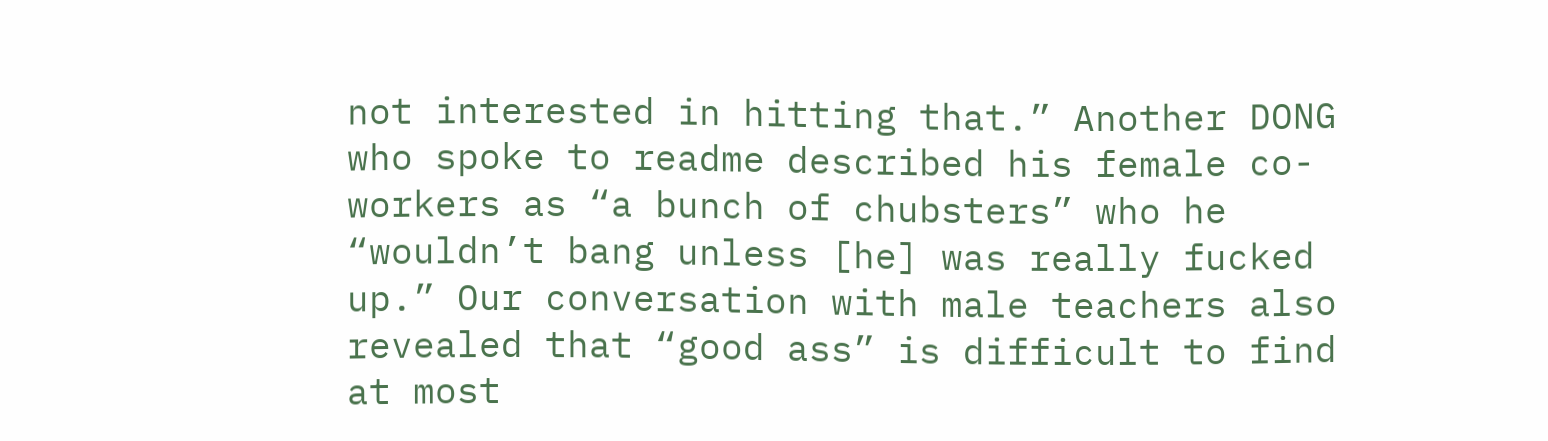not interested in hitting that.” Another DONG who spoke to readme described his female co-workers as “a bunch of chubsters” who he “wouldn’t bang unless [he] was really fucked up.” Our conversation with male teachers also revealed that “good ass” is difficult to find at most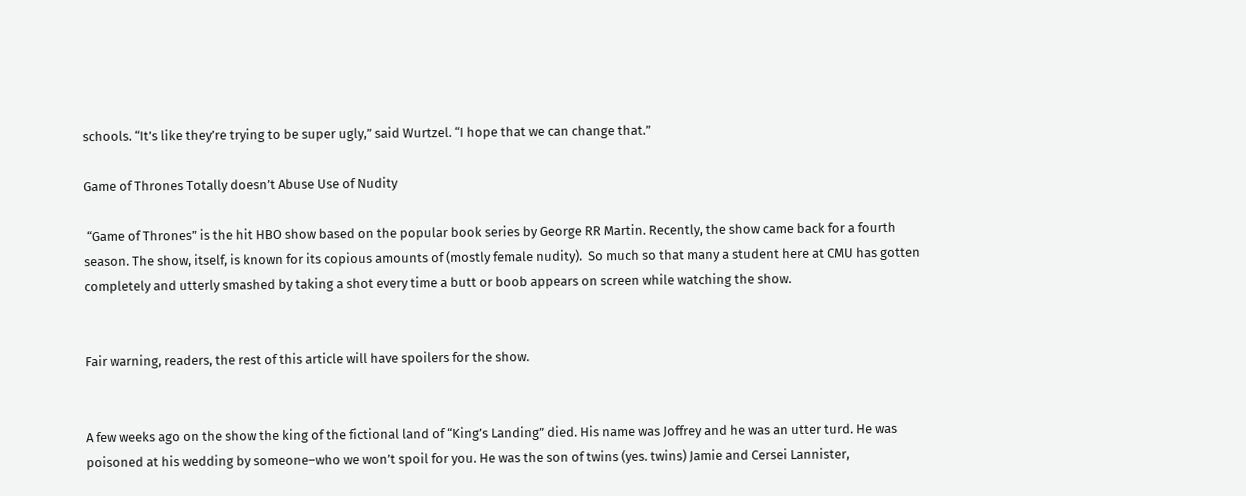schools. “It’s like they’re trying to be super ugly,” said Wurtzel. “I hope that we can change that.”

Game of Thrones Totally doesn’t Abuse Use of Nudity

 “Game of Thrones” is the hit HBO show based on the popular book series by George RR Martin. Recently, the show came back for a fourth season. The show, itself, is known for its copious amounts of (mostly female nudity).  So much so that many a student here at CMU has gotten completely and utterly smashed by taking a shot every time a butt or boob appears on screen while watching the show.


Fair warning, readers, the rest of this article will have spoilers for the show.


A few weeks ago on the show the king of the fictional land of “King’s Landing” died. His name was Joffrey and he was an utter turd. He was poisoned at his wedding by someone–who we won’t spoil for you. He was the son of twins (yes. twins) Jamie and Cersei Lannister,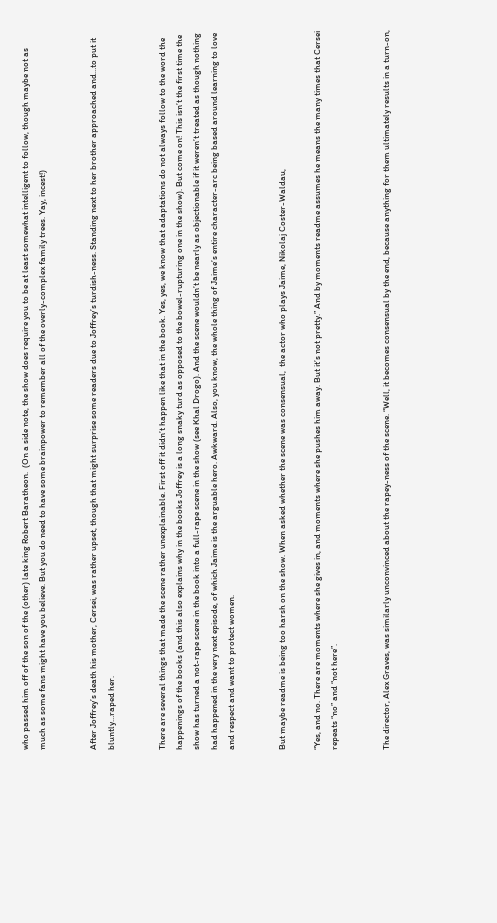who passed him off of the son of the (other) late king Robert Baratheon.  (On a side note, the show does require you to be at least somewhat intelligent to follow, though maybe not as much as some fans might have you believe. But you do need to have some brainpower to remember all of the overly-complex family trees. Yay, incest!)


After Joffrey’s death his mother, Cersei, was rather upset, though that might surprise some readers due to Joffrey’s turdish-ness. Standing next to her brother approached and…to put it bluntly…raped her.


There are several things that made the scene rather unexplainable. First off it didn’t happen like that in the book. Yes, yes, we know that adaptations do not always follow to the word the happenings of the books (and this also explains why in the books Joffrey is a long snaky turd as opposed to the bowel-rupturing one in the show). But come on! This isn’t the first time the show has turned a not-rape scene in the book into a full-rape scene in the show (see Khal Drogo). And the scene wouldn’t be nearly as objectionable if it weren’t treated as though nothing had happened in the very next episode, of which Jaime is the arguable hero. Awkward. Also, you know, the whole thing of Jaime’s entire character-arc being based around learning to love and respect and want to protect women.


But maybe readme is being too harsh on the show. When asked whether the scene was consensual,  the actor who plays Jaime, Nikolaj Coster-Waldau,

“Yes, and no. There are moments where she gives in, and moments where she pushes him away. But it’s not pretty.” And by moments readme assumes he means the many times that Cersei repeats “no” and “not here”.


The director, Alex Graves, was similarly unconvinced about the rapey-ness of the scene. “Well, it becomes consensual by the end, because anything for them ultimately results in a turn-on,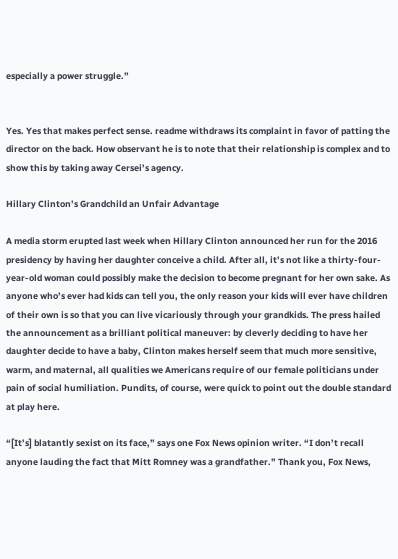especially a power struggle.”


Yes. Yes that makes perfect sense. readme withdraws its complaint in favor of patting the director on the back. How observant he is to note that their relationship is complex and to show this by taking away Cersei’s agency.

Hillary Clinton’s Grandchild an Unfair Advantage

A media storm erupted last week when Hillary Clinton announced her run for the 2016 presidency by having her daughter conceive a child. After all, it’s not like a thirty-four-year-old woman could possibly make the decision to become pregnant for her own sake. As anyone who’s ever had kids can tell you, the only reason your kids will ever have children of their own is so that you can live vicariously through your grandkids. The press hailed the announcement as a brilliant political maneuver: by cleverly deciding to have her daughter decide to have a baby, Clinton makes herself seem that much more sensitive, warm, and maternal, all qualities we Americans require of our female politicians under pain of social humiliation. Pundits, of course, were quick to point out the double standard at play here.

“[It’s] blatantly sexist on its face,” says one Fox News opinion writer. “I don’t recall anyone lauding the fact that Mitt Romney was a grandfather.” Thank you, Fox News,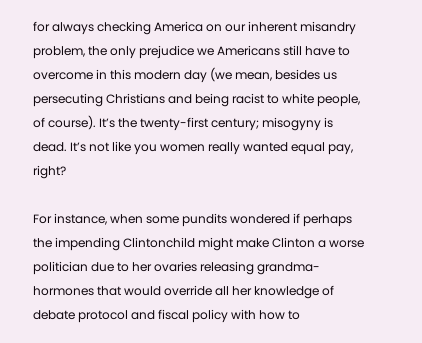for always checking America on our inherent misandry problem, the only prejudice we Americans still have to overcome in this modern day (we mean, besides us persecuting Christians and being racist to white people, of course). It’s the twenty-first century; misogyny is dead. It’s not like you women really wanted equal pay, right?

For instance, when some pundits wondered if perhaps the impending Clintonchild might make Clinton a worse politician due to her ovaries releasing grandma-hormones that would override all her knowledge of debate protocol and fiscal policy with how to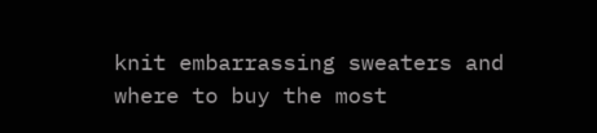knit embarrassing sweaters and where to buy the most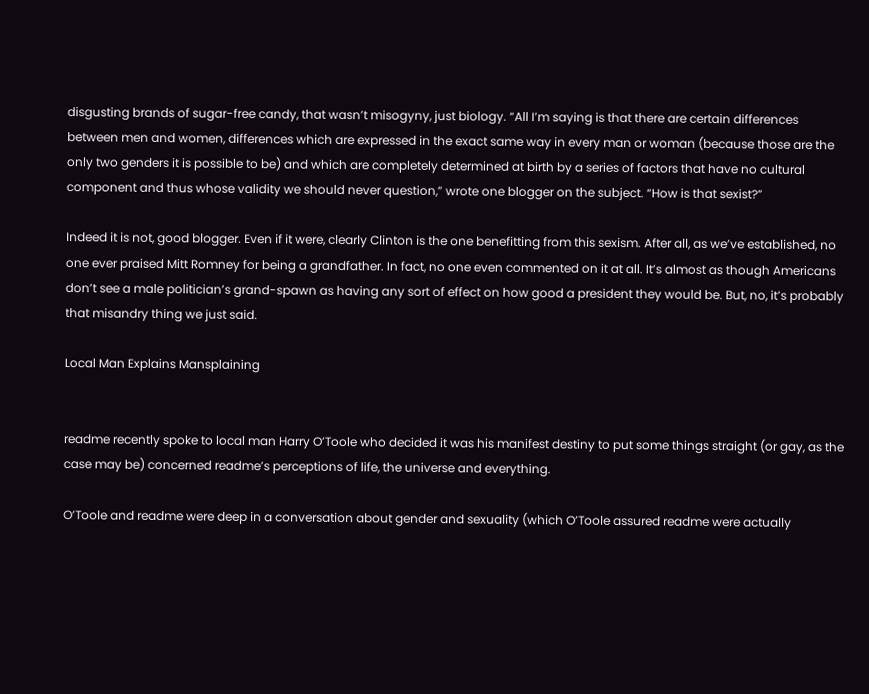disgusting brands of sugar-free candy, that wasn’t misogyny, just biology. “All I’m saying is that there are certain differences between men and women, differences which are expressed in the exact same way in every man or woman (because those are the only two genders it is possible to be) and which are completely determined at birth by a series of factors that have no cultural component and thus whose validity we should never question,” wrote one blogger on the subject. “How is that sexist?”

Indeed it is not, good blogger. Even if it were, clearly Clinton is the one benefitting from this sexism. After all, as we’ve established, no one ever praised Mitt Romney for being a grandfather. In fact, no one even commented on it at all. It’s almost as though Americans don’t see a male politician’s grand-spawn as having any sort of effect on how good a president they would be. But, no, it’s probably that misandry thing we just said.

Local Man Explains Mansplaining


readme recently spoke to local man Harry O’Toole who decided it was his manifest destiny to put some things straight (or gay, as the case may be) concerned readme’s perceptions of life, the universe and everything.

O’Toole and readme were deep in a conversation about gender and sexuality (which O’Toole assured readme were actually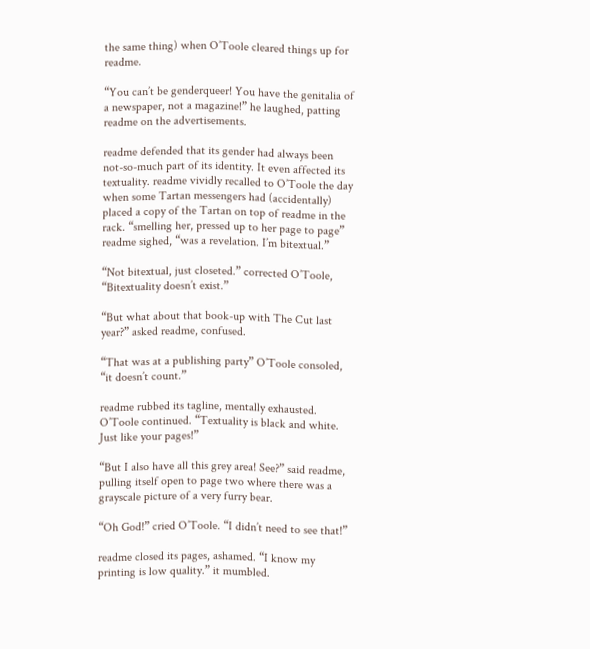the same thing) when O’Toole cleared things up for readme.

“You can’t be genderqueer! You have the genitalia of a newspaper, not a magazine!” he laughed, patting readme on the advertisements.

readme defended that its gender had always been not-so-much part of its identity. It even affected its textuality. readme vividly recalled to O’Toole the day when some Tartan messengers had (accidentally) placed a copy of the Tartan on top of readme in the rack. “smelling her, pressed up to her page to page” readme sighed, “was a revelation. I’m bitextual.”

“Not bitextual, just closeted.” corrected O’Toole, “Bitextuality doesn’t exist.”

“But what about that book-up with The Cut last year?” asked readme, confused.

“That was at a publishing party” O’Toole consoled, “it doesn’t count.”

readme rubbed its tagline, mentally exhausted. O’Toole continued. “Textuality is black and white. Just like your pages!”

“But I also have all this grey area! See?” said readme, pulling itself open to page two where there was a grayscale picture of a very furry bear.

“Oh God!” cried O’Toole. “I didn’t need to see that!”

readme closed its pages, ashamed. “I know my printing is low quality.” it mumbled.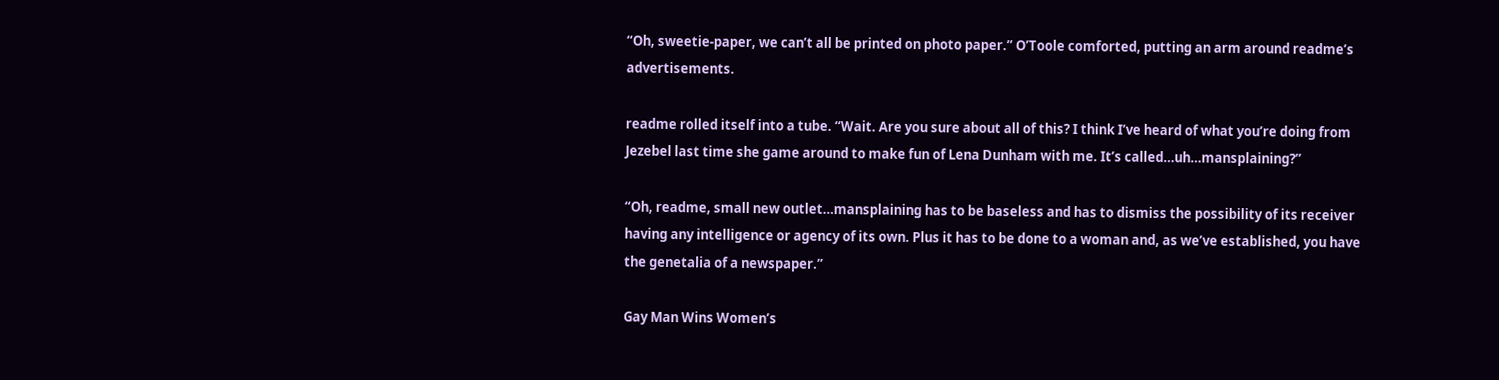“Oh, sweetie-paper, we can’t all be printed on photo paper.” O’Toole comforted, putting an arm around readme’s advertisements.

readme rolled itself into a tube. “Wait. Are you sure about all of this? I think I’ve heard of what you’re doing from Jezebel last time she game around to make fun of Lena Dunham with me. It’s called…uh…mansplaining?”

“Oh, readme, small new outlet…mansplaining has to be baseless and has to dismiss the possibility of its receiver having any intelligence or agency of its own. Plus it has to be done to a woman and, as we’ve established, you have the genetalia of a newspaper.”

Gay Man Wins Women’s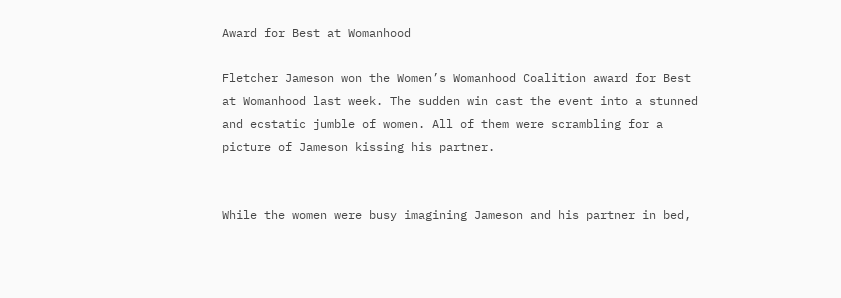Award for Best at Womanhood

Fletcher Jameson won the Women’s Womanhood Coalition award for Best at Womanhood last week. The sudden win cast the event into a stunned and ecstatic jumble of women. All of them were scrambling for a picture of Jameson kissing his partner.


While the women were busy imagining Jameson and his partner in bed,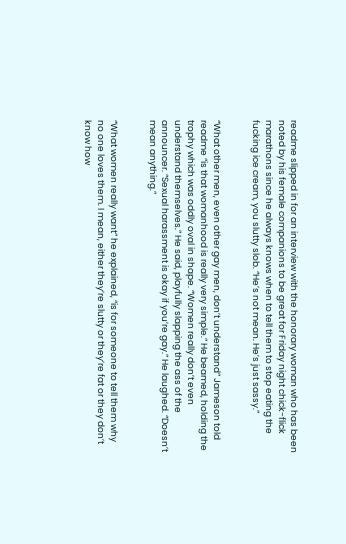readme slipped in for an interview with the honorary woman who has been noted by his female companions to be great for Friday night chick-flick marathons since he always knows when to tell them to stop eating the fucking ice cream, you slutty slob. “He’s not mean. He’s just sassy.”


“What other men, even other gay men, don’t understand” Jameson told readme “is that womanhood is really very simple.” He beamed, holding the trophy which was oddly oval in shape. “Women really don’t even understand themselves.” He said, playfully slapping the ass of the announcer. “Sexual harassment is okay if you’re gay.” He laughed. “Doesn’t mean anything.”


“What women really want” he explained, “is for someone to tell them why no one loves them. I mean, either they’re slutty or they’re fat or they don’t know how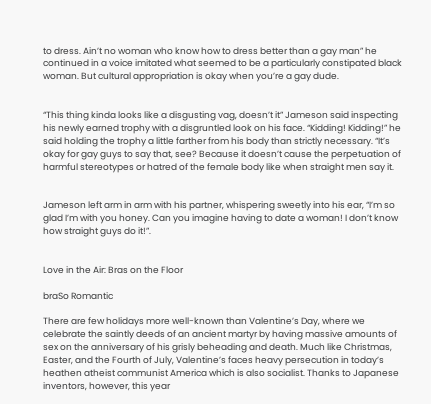to dress. Ain’t no woman who know how to dress better than a gay man” he continued in a voice imitated what seemed to be a particularly constipated black woman. But cultural appropriation is okay when you’re a gay dude.


“This thing kinda looks like a disgusting vag, doesn’t it” Jameson said inspecting his newly earned trophy with a disgruntled look on his face. “Kidding! Kidding!” he said holding the trophy a little farther from his body than strictly necessary. “It’s okay for gay guys to say that, see? Because it doesn’t cause the perpetuation of harmful stereotypes or hatred of the female body like when straight men say it.


Jameson left arm in arm with his partner, whispering sweetly into his ear, “I’m so glad I’m with you honey. Can you imagine having to date a woman! I don’t know how straight guys do it!”.


Love in the Air: Bras on the Floor

braSo Romantic

There are few holidays more well-known than Valentine’s Day, where we celebrate the saintly deeds of an ancient martyr by having massive amounts of sex on the anniversary of his grisly beheading and death. Much like Christmas, Easter, and the Fourth of July, Valentine’s faces heavy persecution in today’s heathen atheist communist America which is also socialist. Thanks to Japanese inventors, however, this year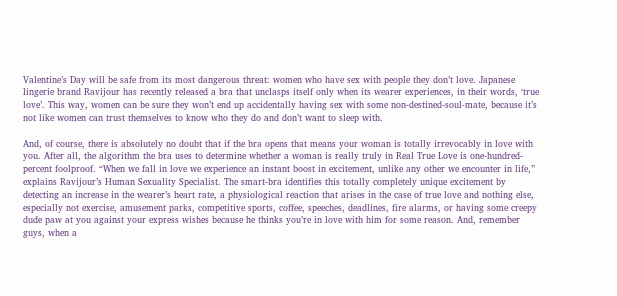Valentine’s Day will be safe from its most dangerous threat: women who have sex with people they don’t love. Japanese lingerie brand Ravijour has recently released a bra that unclasps itself only when its wearer experiences, in their words, ‘true love’. This way, women can be sure they won’t end up accidentally having sex with some non-destined-soul-mate, because it’s not like women can trust themselves to know who they do and don’t want to sleep with.

And, of course, there is absolutely no doubt that if the bra opens that means your woman is totally irrevocably in love with you. After all, the algorithm the bra uses to determine whether a woman is really truly in Real True Love is one-hundred-percent foolproof. “When we fall in love we experience an instant boost in excitement, unlike any other we encounter in life,” explains Ravijour’s Human Sexuality Specialist. The smart-bra identifies this totally completely unique excitement by detecting an increase in the wearer’s heart rate, a physiological reaction that arises in the case of true love and nothing else, especially not exercise, amusement parks, competitive sports, coffee, speeches, deadlines, fire alarms, or having some creepy dude paw at you against your express wishes because he thinks you’re in love with him for some reason. And, remember guys, when a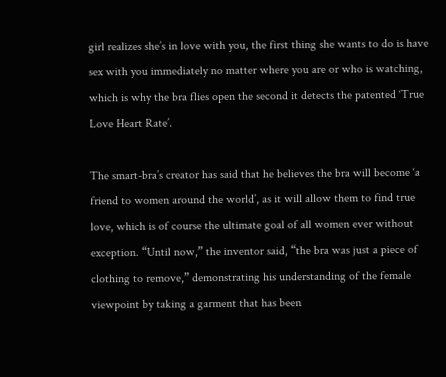girl realizes she’s in love with you, the first thing she wants to do is have sex with you immediately no matter where you are or who is watching, which is why the bra flies open the second it detects the patented ‘True Love Heart Rate’.

The smart-bra’s creator has said that he believes the bra will become ‘a friend to women around the world’, as it will allow them to find true love, which is of course the ultimate goal of all women ever without exception. “Until now,” the inventor said, “the bra was just a piece of clothing to remove,” demonstrating his understanding of the female viewpoint by taking a garment that has been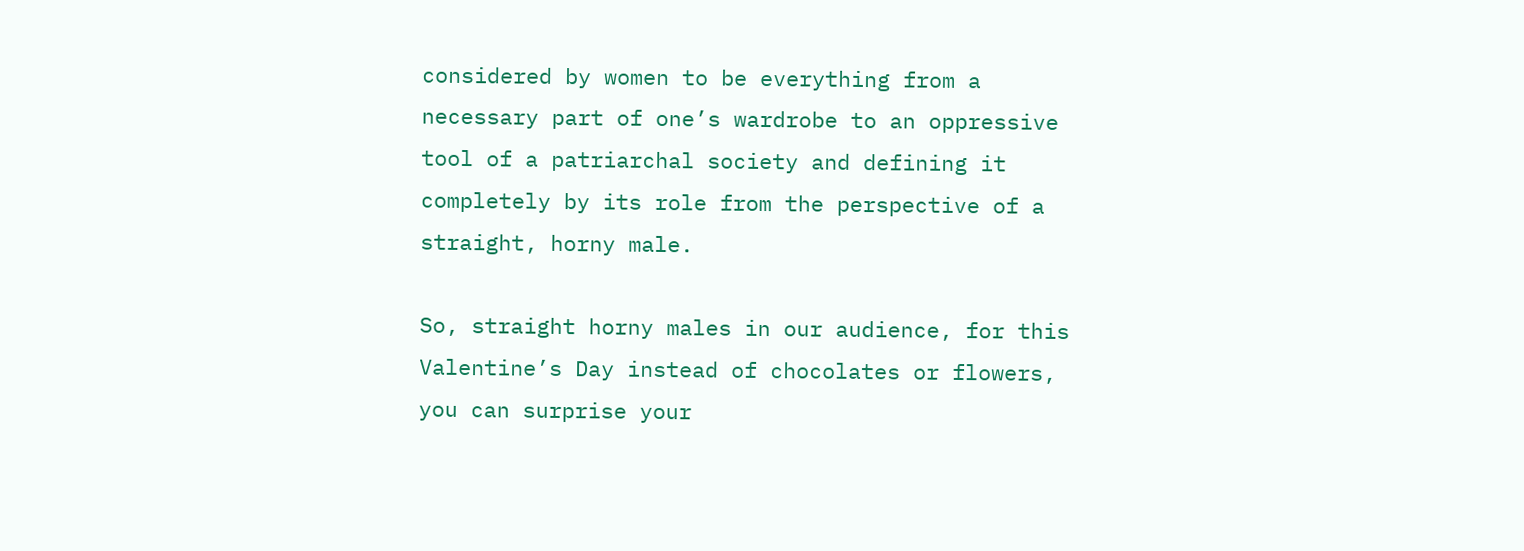considered by women to be everything from a necessary part of one’s wardrobe to an oppressive tool of a patriarchal society and defining it completely by its role from the perspective of a straight, horny male.

So, straight horny males in our audience, for this Valentine’s Day instead of chocolates or flowers, you can surprise your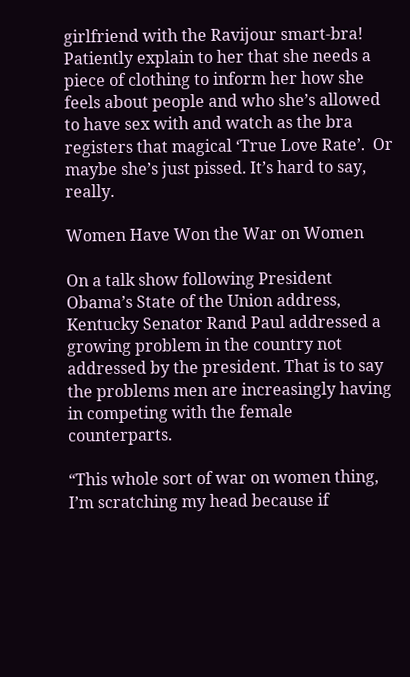girlfriend with the Ravijour smart-bra! Patiently explain to her that she needs a piece of clothing to inform her how she feels about people and who she’s allowed to have sex with and watch as the bra registers that magical ‘True Love Rate’.  Or maybe she’s just pissed. It’s hard to say, really.

Women Have Won the War on Women

On a talk show following President Obama’s State of the Union address, Kentucky Senator Rand Paul addressed a growing problem in the country not addressed by the president. That is to say the problems men are increasingly having in competing with the female counterparts.

“This whole sort of war on women thing, I’m scratching my head because if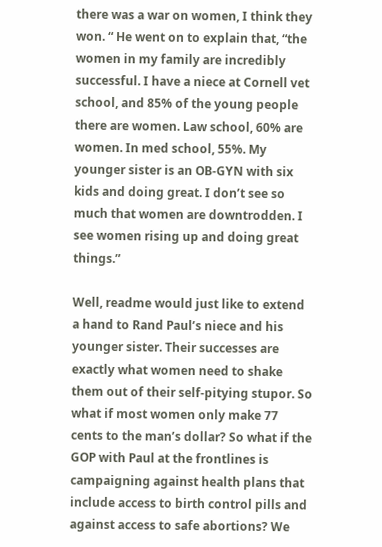there was a war on women, I think they won. “ He went on to explain that, “the women in my family are incredibly successful. I have a niece at Cornell vet school, and 85% of the young people there are women. Law school, 60% are women. In med school, 55%. My younger sister is an OB-GYN with six kids and doing great. I don’t see so much that women are downtrodden. I see women rising up and doing great things.”

Well, readme would just like to extend a hand to Rand Paul’s niece and his younger sister. Their successes are exactly what women need to shake them out of their self-pitying stupor. So what if most women only make 77 cents to the man’s dollar? So what if the GOP with Paul at the frontlines is campaigning against health plans that include access to birth control pills and against access to safe abortions? We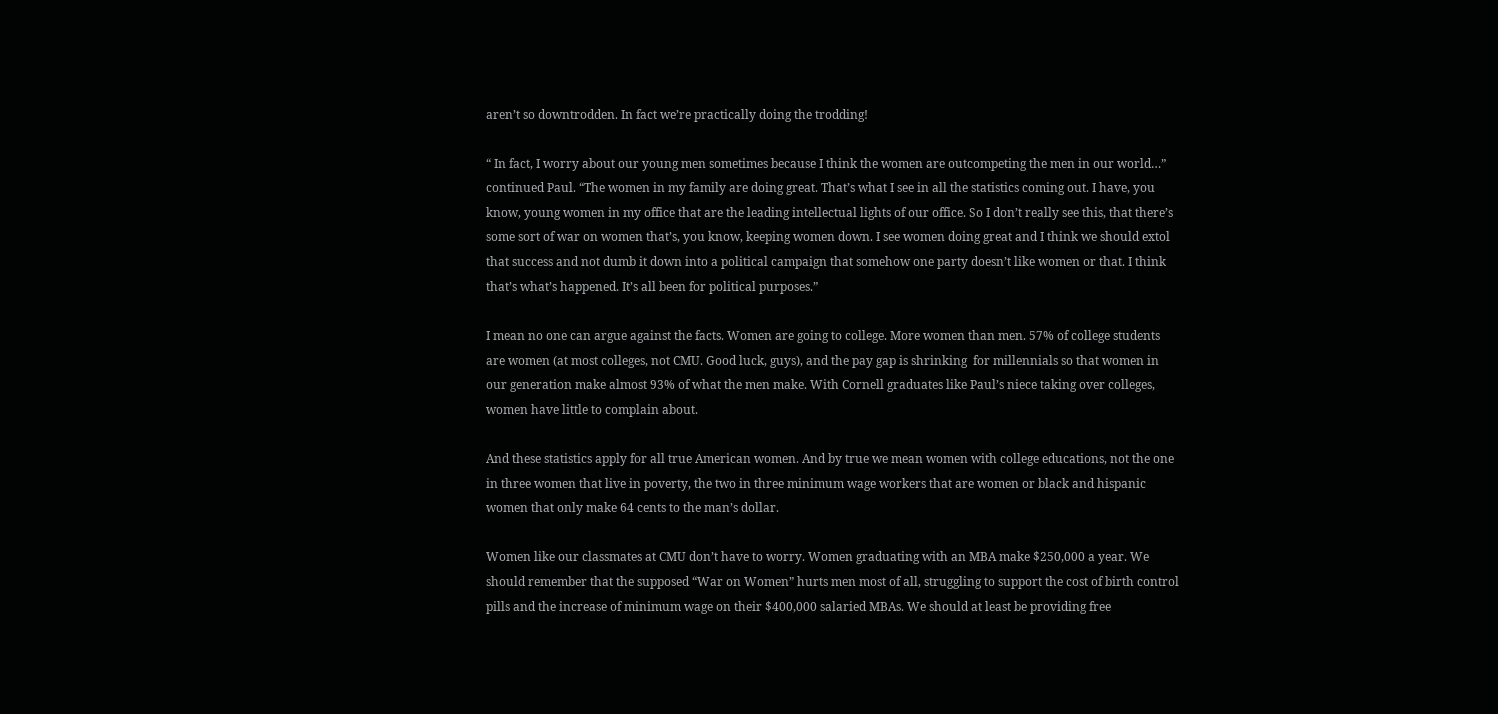aren’t so downtrodden. In fact we’re practically doing the trodding!

“ In fact, I worry about our young men sometimes because I think the women are outcompeting the men in our world…” continued Paul. “The women in my family are doing great. That’s what I see in all the statistics coming out. I have, you know, young women in my office that are the leading intellectual lights of our office. So I don’t really see this, that there’s some sort of war on women that’s, you know, keeping women down. I see women doing great and I think we should extol that success and not dumb it down into a political campaign that somehow one party doesn’t like women or that. I think that’s what’s happened. It’s all been for political purposes.”

I mean no one can argue against the facts. Women are going to college. More women than men. 57% of college students are women (at most colleges, not CMU. Good luck, guys), and the pay gap is shrinking  for millennials so that women in our generation make almost 93% of what the men make. With Cornell graduates like Paul’s niece taking over colleges, women have little to complain about.

And these statistics apply for all true American women. And by true we mean women with college educations, not the one in three women that live in poverty, the two in three minimum wage workers that are women or black and hispanic women that only make 64 cents to the man’s dollar.

Women like our classmates at CMU don’t have to worry. Women graduating with an MBA make $250,000 a year. We should remember that the supposed “War on Women” hurts men most of all, struggling to support the cost of birth control pills and the increase of minimum wage on their $400,000 salaried MBAs. We should at least be providing free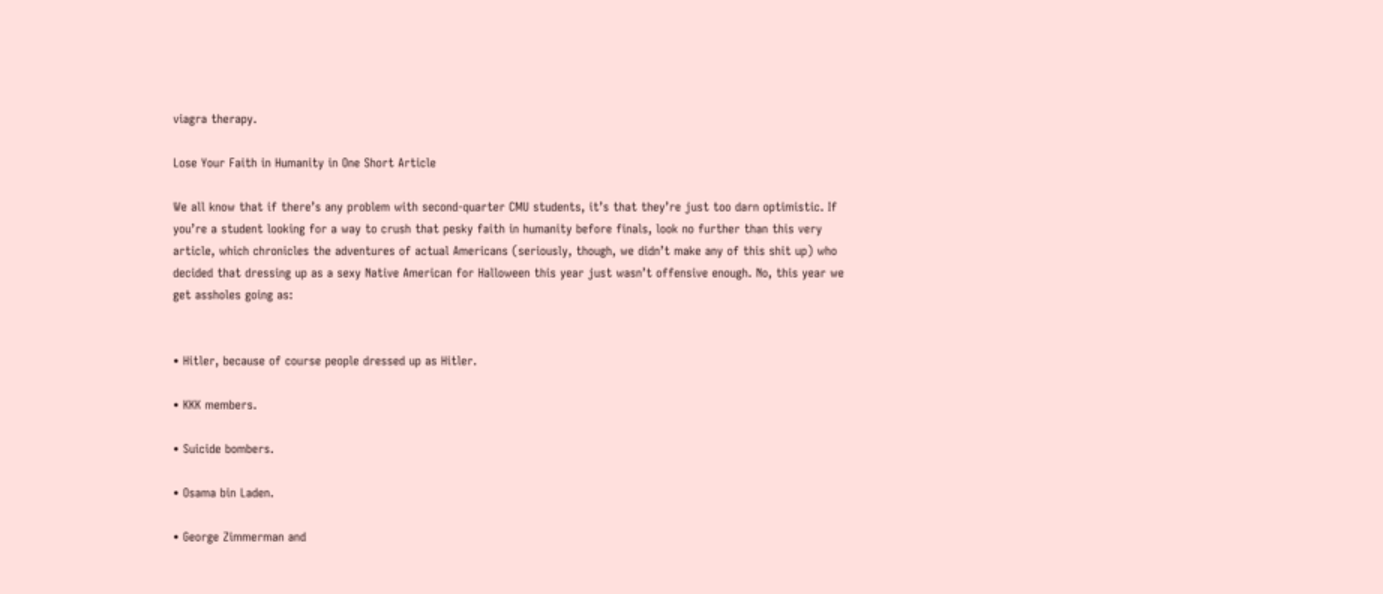viagra therapy.

Lose Your Faith in Humanity in One Short Article

We all know that if there’s any problem with second-quarter CMU students, it’s that they’re just too darn optimistic. If you’re a student looking for a way to crush that pesky faith in humanity before finals, look no further than this very article, which chronicles the adventures of actual Americans (seriously, though, we didn’t make any of this shit up) who decided that dressing up as a sexy Native American for Halloween this year just wasn’t offensive enough. No, this year we get assholes going as:


• Hitler, because of course people dressed up as Hitler.

• KKK members.

• Suicide bombers.

• Osama bin Laden.

• George Zimmerman and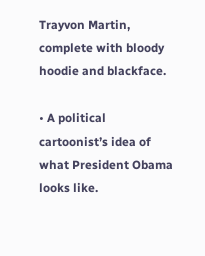Trayvon Martin, complete with bloody hoodie and blackface.

• A political cartoonist’s idea of what President Obama looks like.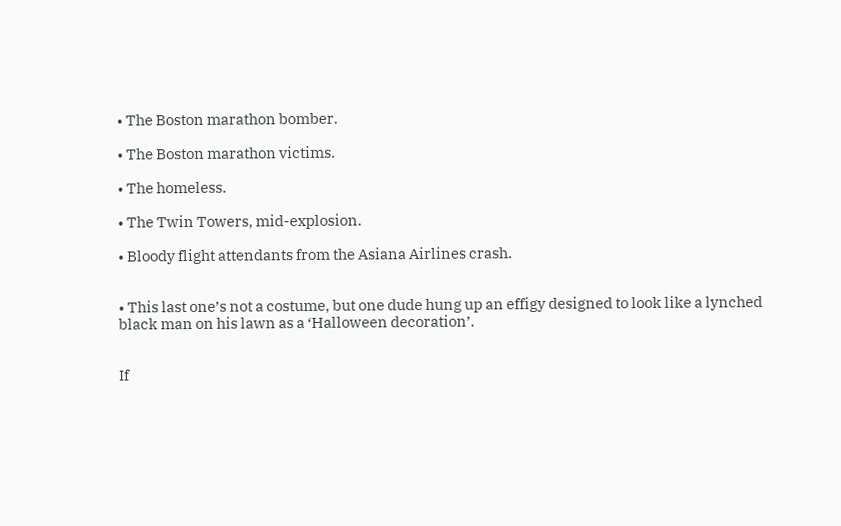• The Boston marathon bomber.

• The Boston marathon victims.

• The homeless.

• The Twin Towers, mid-explosion.

• Bloody flight attendants from the Asiana Airlines crash.


• This last one’s not a costume, but one dude hung up an effigy designed to look like a lynched black man on his lawn as a ‘Halloween decoration’.


If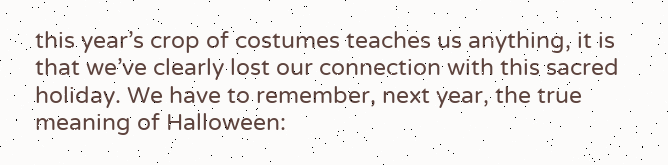this year’s crop of costumes teaches us anything, it is that we’ve clearly lost our connection with this sacred holiday. We have to remember, next year, the true meaning of Halloween: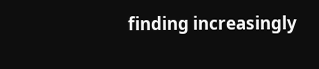finding increasingly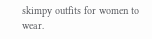skimpy outfits for women to wear.